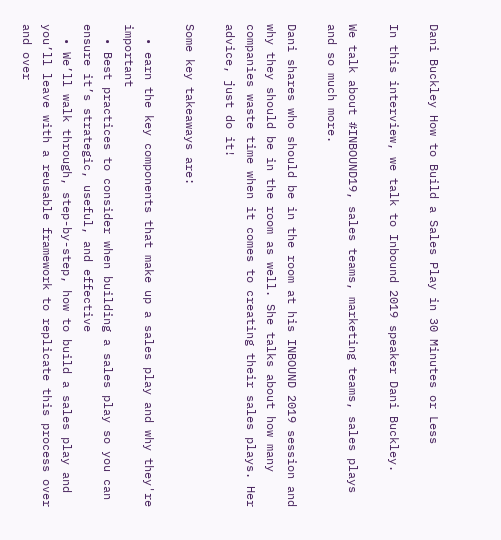Dani Buckley How to Build a Sales Play in 30 Minutes or Less

In this interview, we talk to Inbound 2019 speaker Dani Buckley.

We talk about #INBOUND19, sales teams, marketing teams, sales plays and so much more.

Dani shares who should be in the room at his INBOUND 2019 session and why they should be in the room as well. She talks about how many companies waste time when it comes to creating their sales plays. Her advice, just do it!

Some key takeaways are:

  • earn the key components that make up a sales play and why they're important
  • Best practices to consider when building a sales play so you can ensure it’s strategic, useful, and effective
  • We’ll walk through, step-by-step, how to build a sales play and you’ll leave with a reusable framework to replicate this process over and over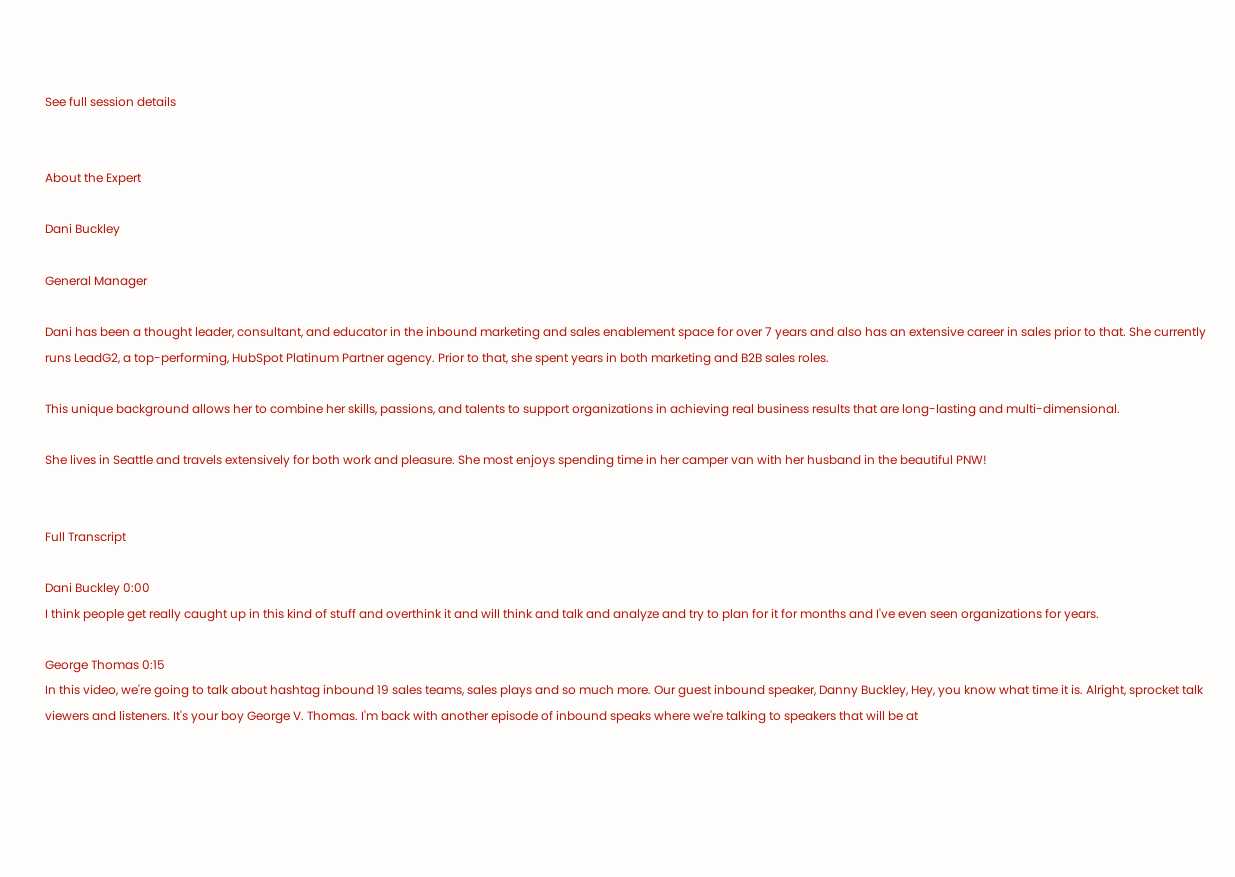See full session details


About the Expert

Dani Buckley

General Manager

Dani has been a thought leader, consultant, and educator in the inbound marketing and sales enablement space for over 7 years and also has an extensive career in sales prior to that. She currently runs LeadG2, a top-performing, HubSpot Platinum Partner agency. Prior to that, she spent years in both marketing and B2B sales roles.

This unique background allows her to combine her skills, passions, and talents to support organizations in achieving real business results that are long-lasting and multi-dimensional.

She lives in Seattle and travels extensively for both work and pleasure. She most enjoys spending time in her camper van with her husband in the beautiful PNW!


Full Transcript

Dani Buckley 0:00
I think people get really caught up in this kind of stuff and overthink it and will think and talk and analyze and try to plan for it for months and I've even seen organizations for years.

George Thomas 0:15
In this video, we're going to talk about hashtag inbound 19 sales teams, sales plays and so much more. Our guest inbound speaker, Danny Buckley, Hey, you know what time it is. Alright, sprocket talk viewers and listeners. It's your boy George V. Thomas. I'm back with another episode of inbound speaks where we're talking to speakers that will be at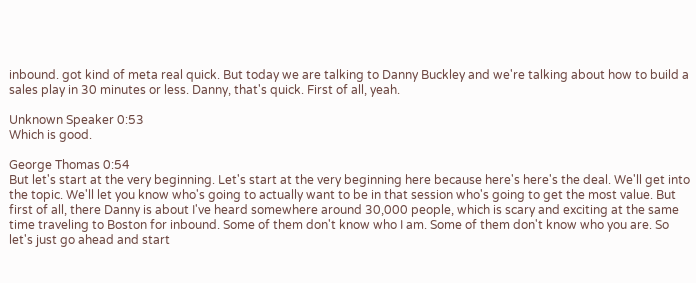inbound. got kind of meta real quick. But today we are talking to Danny Buckley and we're talking about how to build a sales play in 30 minutes or less. Danny, that's quick. First of all, yeah.

Unknown Speaker 0:53
Which is good.

George Thomas 0:54
But let's start at the very beginning. Let's start at the very beginning here because here's here's the deal. We'll get into the topic. We'll let you know who's going to actually want to be in that session who's going to get the most value. But first of all, there Danny is about I've heard somewhere around 30,000 people, which is scary and exciting at the same time traveling to Boston for inbound. Some of them don't know who I am. Some of them don't know who you are. So let's just go ahead and start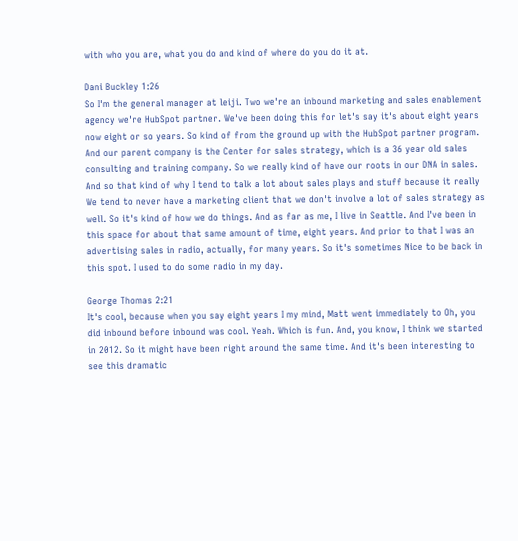with who you are, what you do and kind of where do you do it at.

Dani Buckley 1:26
So I'm the general manager at leiji. Two we're an inbound marketing and sales enablement agency we're HubSpot partner. We've been doing this for let's say it's about eight years now eight or so years. So kind of from the ground up with the HubSpot partner program. And our parent company is the Center for sales strategy, which is a 36 year old sales consulting and training company. So we really kind of have our roots in our DNA in sales. And so that kind of why I tend to talk a lot about sales plays and stuff because it really We tend to never have a marketing client that we don't involve a lot of sales strategy as well. So it's kind of how we do things. And as far as me, I live in Seattle. And I've been in this space for about that same amount of time, eight years. And prior to that I was an advertising sales in radio, actually, for many years. So it's sometimes Nice to be back in this spot. I used to do some radio in my day.

George Thomas 2:21
It's cool, because when you say eight years I my mind, Matt went immediately to Oh, you did inbound before inbound was cool. Yeah. Which is fun. And, you know, I think we started in 2012. So it might have been right around the same time. And it's been interesting to see this dramatic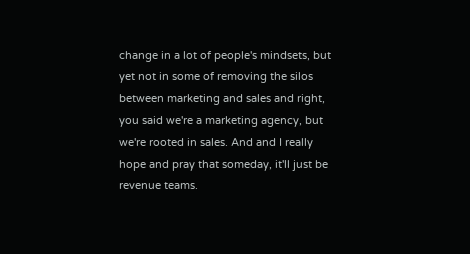change in a lot of people's mindsets, but yet not in some of removing the silos between marketing and sales and right, you said we're a marketing agency, but we're rooted in sales. And and I really hope and pray that someday, it'll just be revenue teams.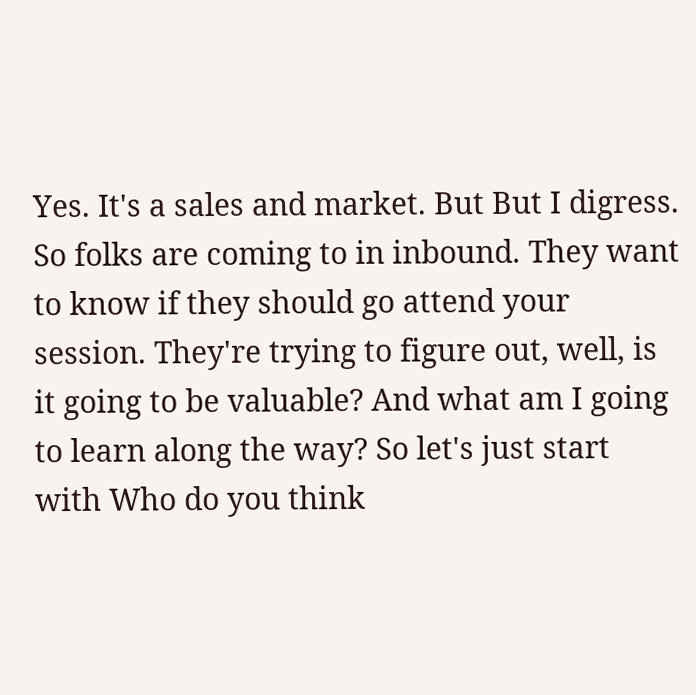Yes. It's a sales and market. But But I digress. So folks are coming to in inbound. They want to know if they should go attend your session. They're trying to figure out, well, is it going to be valuable? And what am I going to learn along the way? So let's just start with Who do you think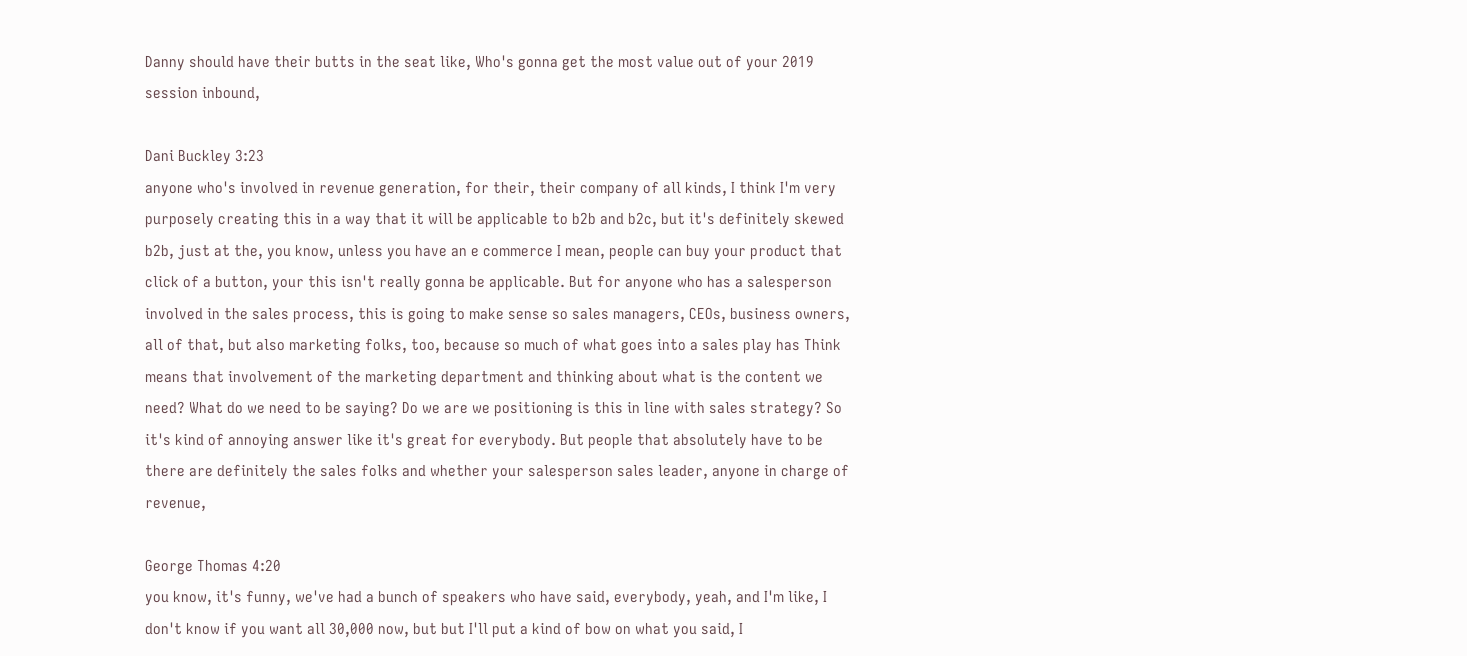Danny should have their butts in the seat like, Who's gonna get the most value out of your 2019 session inbound,

Dani Buckley 3:23
anyone who's involved in revenue generation, for their, their company of all kinds, I think I'm very purposely creating this in a way that it will be applicable to b2b and b2c, but it's definitely skewed b2b, just at the, you know, unless you have an e commerce I mean, people can buy your product that click of a button, your this isn't really gonna be applicable. But for anyone who has a salesperson involved in the sales process, this is going to make sense so sales managers, CEOs, business owners, all of that, but also marketing folks, too, because so much of what goes into a sales play has Think means that involvement of the marketing department and thinking about what is the content we need? What do we need to be saying? Do we are we positioning is this in line with sales strategy? So it's kind of annoying answer like it's great for everybody. But people that absolutely have to be there are definitely the sales folks and whether your salesperson sales leader, anyone in charge of revenue,

George Thomas 4:20
you know, it's funny, we've had a bunch of speakers who have said, everybody, yeah, and I'm like, I don't know if you want all 30,000 now, but but I'll put a kind of bow on what you said, I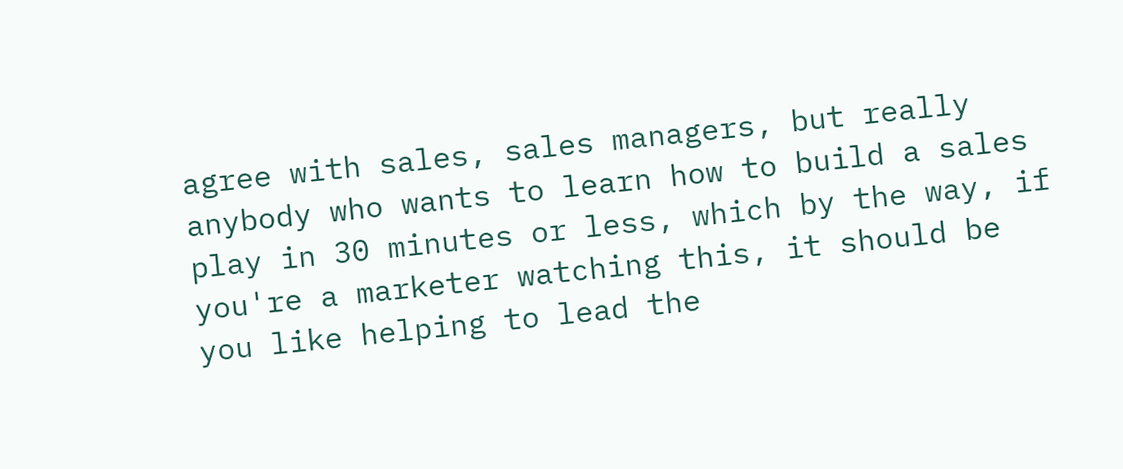agree with sales, sales managers, but really anybody who wants to learn how to build a sales play in 30 minutes or less, which by the way, if you're a marketer watching this, it should be you like helping to lead the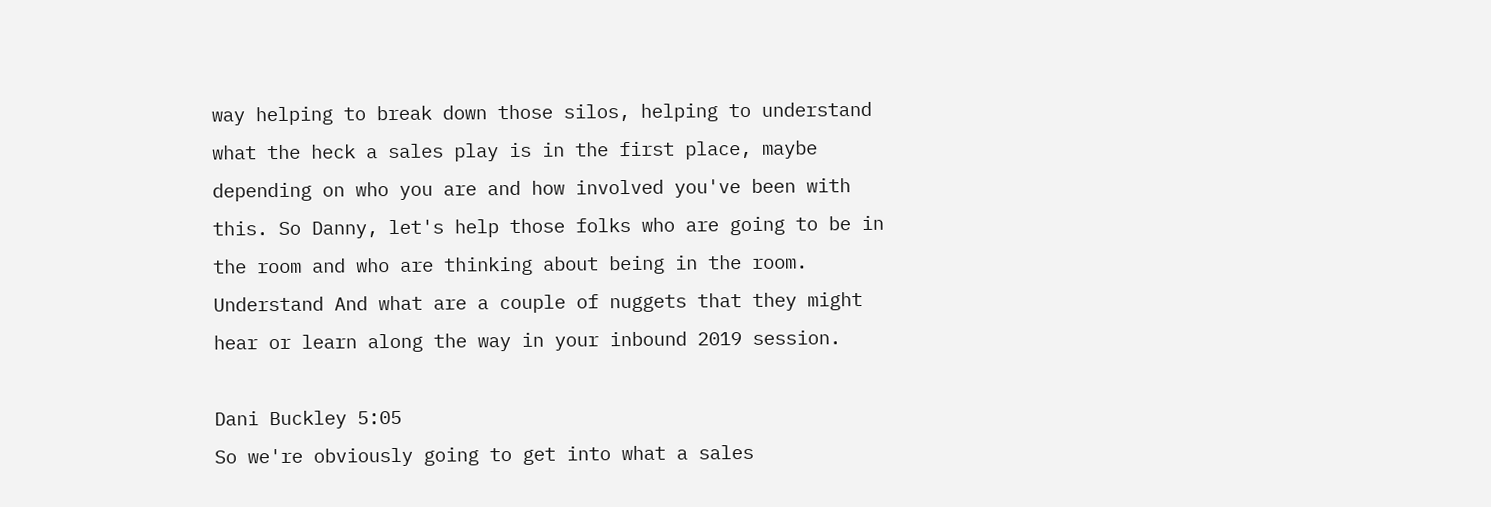way helping to break down those silos, helping to understand what the heck a sales play is in the first place, maybe depending on who you are and how involved you've been with this. So Danny, let's help those folks who are going to be in the room and who are thinking about being in the room. Understand And what are a couple of nuggets that they might hear or learn along the way in your inbound 2019 session.

Dani Buckley 5:05
So we're obviously going to get into what a sales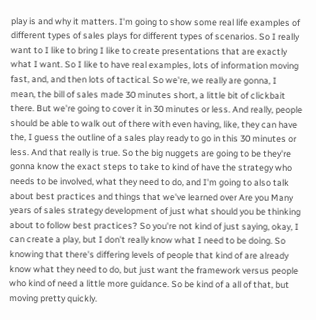play is and why it matters. I'm going to show some real life examples of different types of sales plays for different types of scenarios. So I really want to I like to bring I like to create presentations that are exactly what I want. So I like to have real examples, lots of information moving fast, and, and then lots of tactical. So we're, we really are gonna, I mean, the bill of sales made 30 minutes short, a little bit of clickbait there. But we're going to cover it in 30 minutes or less. And really, people should be able to walk out of there with even having, like, they can have the, I guess the outline of a sales play ready to go in this 30 minutes or less. And that really is true. So the big nuggets are going to be they're gonna know the exact steps to take to kind of have the strategy who needs to be involved, what they need to do, and I'm going to also talk about best practices and things that we've learned over Are you Many years of sales strategy development of just what should you be thinking about to follow best practices? So you're not kind of just saying, okay, I can create a play, but I don't really know what I need to be doing. So knowing that there's differing levels of people that kind of are already know what they need to do, but just want the framework versus people who kind of need a little more guidance. So be kind of a all of that, but moving pretty quickly.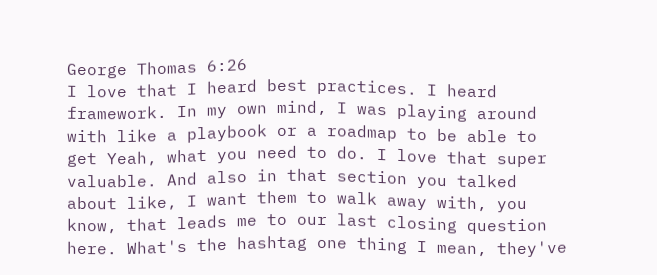George Thomas 6:26
I love that I heard best practices. I heard framework. In my own mind, I was playing around with like a playbook or a roadmap to be able to get Yeah, what you need to do. I love that super valuable. And also in that section you talked about like, I want them to walk away with, you know, that leads me to our last closing question here. What's the hashtag one thing I mean, they've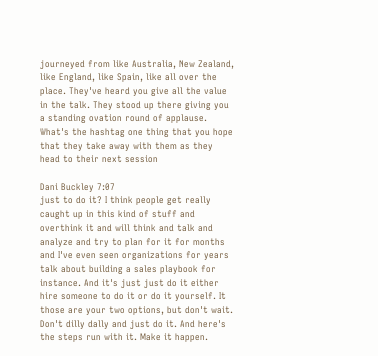journeyed from like Australia, New Zealand, like England, like Spain, like all over the place. They've heard you give all the value in the talk. They stood up there giving you a standing ovation round of applause. What's the hashtag one thing that you hope that they take away with them as they head to their next session

Dani Buckley 7:07
just to do it? I think people get really caught up in this kind of stuff and overthink it and will think and talk and analyze and try to plan for it for months and I've even seen organizations for years talk about building a sales playbook for instance. And it's just just do it either hire someone to do it or do it yourself. It those are your two options, but don't wait. Don't dilly dally and just do it. And here's the steps run with it. Make it happen.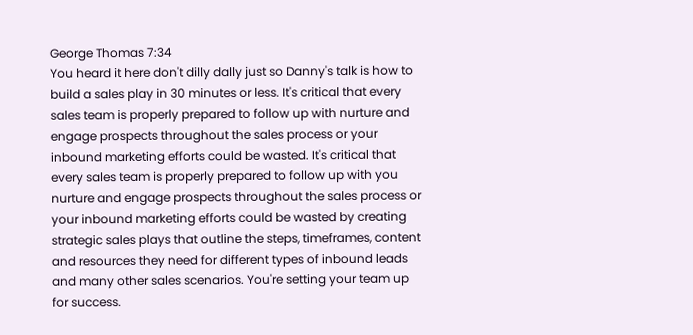George Thomas 7:34
You heard it here don't dilly dally just so Danny's talk is how to build a sales play in 30 minutes or less. It's critical that every sales team is properly prepared to follow up with nurture and engage prospects throughout the sales process or your inbound marketing efforts could be wasted. It's critical that every sales team is properly prepared to follow up with you nurture and engage prospects throughout the sales process or your inbound marketing efforts could be wasted by creating strategic sales plays that outline the steps, timeframes, content and resources they need for different types of inbound leads and many other sales scenarios. You're setting your team up for success.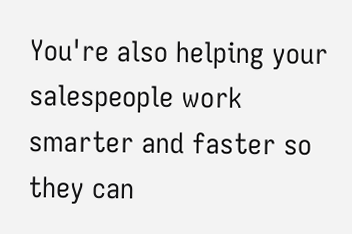You're also helping your salespeople work smarter and faster so they can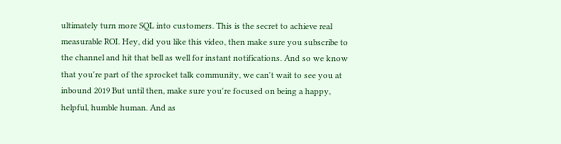ultimately turn more SQL into customers. This is the secret to achieve real measurable ROI. Hey, did you like this video, then make sure you subscribe to the channel and hit that bell as well for instant notifications. And so we know that you're part of the sprocket talk community, we can't wait to see you at inbound 2019 But until then, make sure you're focused on being a happy, helpful, humble human. And as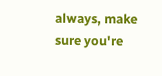always, make sure you're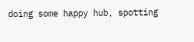doing some happy hub, spotting